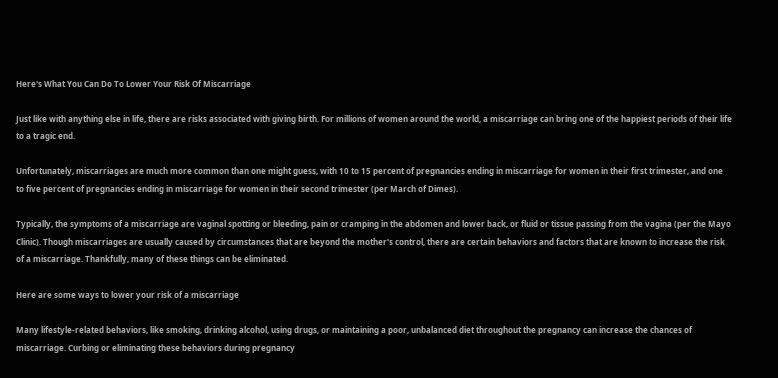Here's What You Can Do To Lower Your Risk Of Miscarriage

Just like with anything else in life, there are risks associated with giving birth. For millions of women around the world, a miscarriage can bring one of the happiest periods of their life to a tragic end.

Unfortunately, miscarriages are much more common than one might guess, with 10 to 15 percent of pregnancies ending in miscarriage for women in their first trimester, and one to five percent of pregnancies ending in miscarriage for women in their second trimester (per March of Dimes).

Typically, the symptoms of a miscarriage are vaginal spotting or bleeding, pain or cramping in the abdomen and lower back, or fluid or tissue passing from the vagina (per the Mayo Clinic). Though miscarriages are usually caused by circumstances that are beyond the mother's control, there are certain behaviors and factors that are known to increase the risk of a miscarriage. Thankfully, many of these things can be eliminated.

Here are some ways to lower your risk of a miscarriage

Many lifestyle-related behaviors, like smoking, drinking alcohol, using drugs, or maintaining a poor, unbalanced diet throughout the pregnancy can increase the chances of miscarriage. Curbing or eliminating these behaviors during pregnancy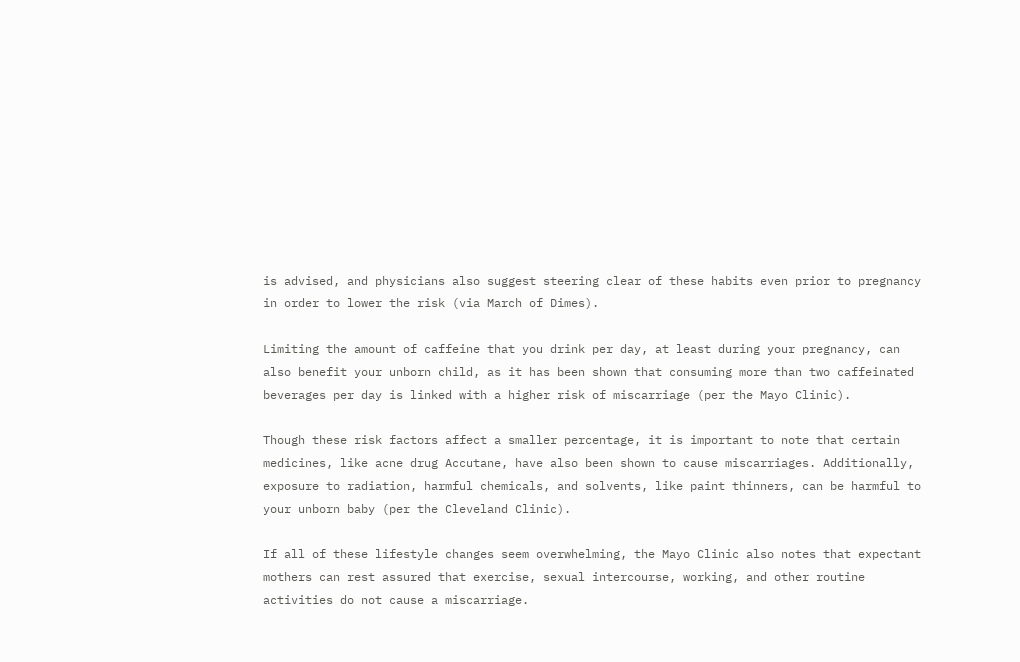is advised, and physicians also suggest steering clear of these habits even prior to pregnancy in order to lower the risk (via March of Dimes).

Limiting the amount of caffeine that you drink per day, at least during your pregnancy, can also benefit your unborn child, as it has been shown that consuming more than two caffeinated beverages per day is linked with a higher risk of miscarriage (per the Mayo Clinic).

Though these risk factors affect a smaller percentage, it is important to note that certain medicines, like acne drug Accutane, have also been shown to cause miscarriages. Additionally, exposure to radiation, harmful chemicals, and solvents, like paint thinners, can be harmful to your unborn baby (per the Cleveland Clinic).

If all of these lifestyle changes seem overwhelming, the Mayo Clinic also notes that expectant mothers can rest assured that exercise, sexual intercourse, working, and other routine activities do not cause a miscarriage.